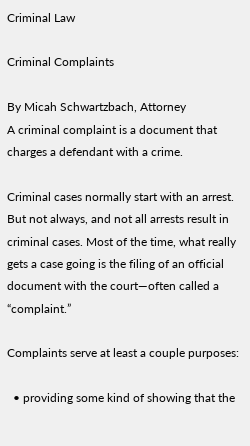Criminal Law

Criminal Complaints

By Micah Schwartzbach, Attorney
A criminal complaint is a document that charges a defendant with a crime.

Criminal cases normally start with an arrest. But not always, and not all arrests result in criminal cases. Most of the time, what really gets a case going is the filing of an official document with the court—often called a “complaint.”

Complaints serve at least a couple purposes:

  • providing some kind of showing that the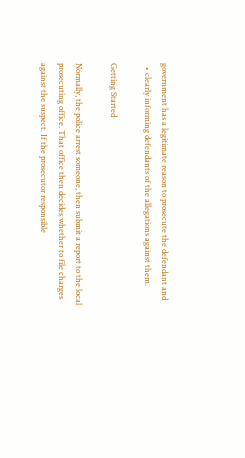government has a legitimate reason to prosecute the defendant and
  • clearly informing defendants of the allegations against them.

Getting Started

Normally, the police arrest someone, then submit a report to the local prosecuting office. That office then decides whether to file charges against the suspect. If the prosecutor responsible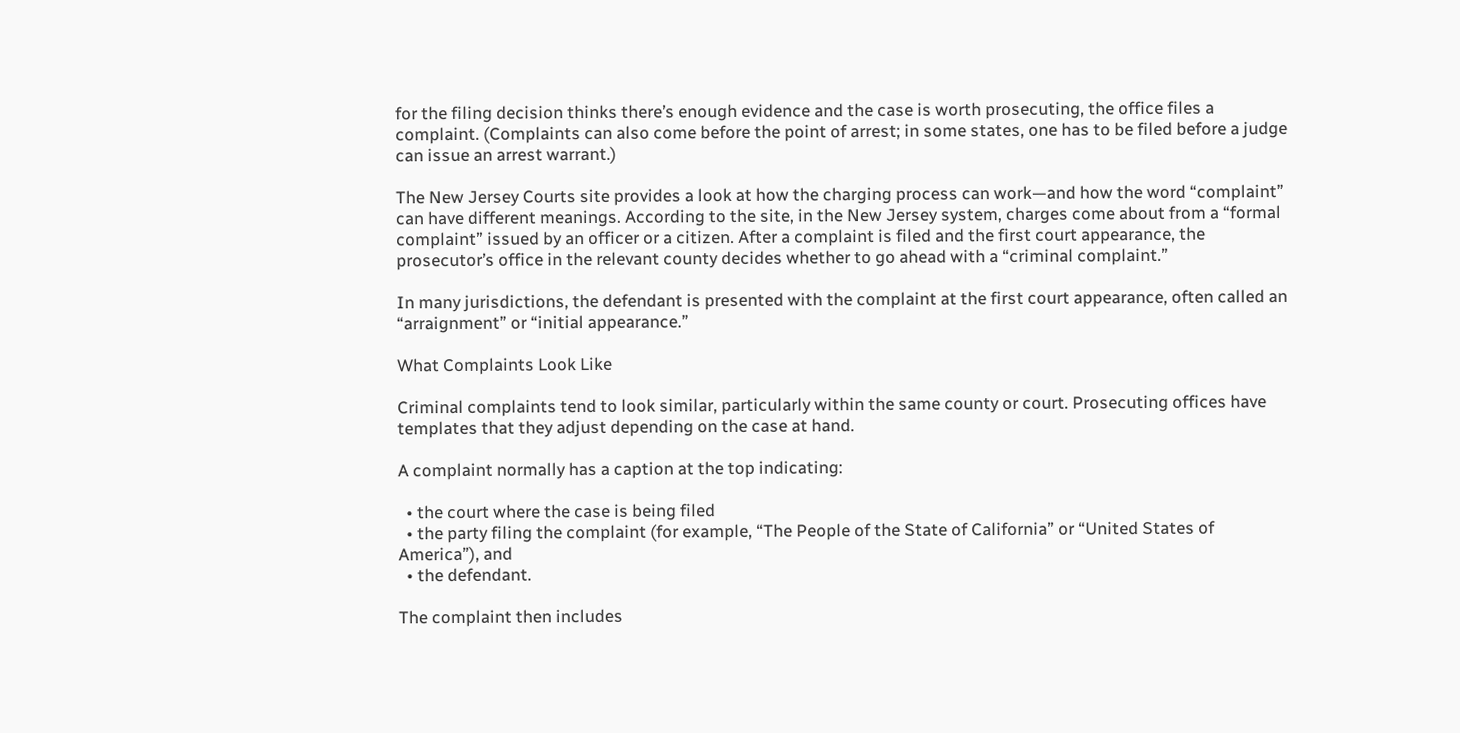for the filing decision thinks there’s enough evidence and the case is worth prosecuting, the office files a complaint. (Complaints can also come before the point of arrest; in some states, one has to be filed before a judge can issue an arrest warrant.)

The New Jersey Courts site provides a look at how the charging process can work—and how the word “complaint” can have different meanings. According to the site, in the New Jersey system, charges come about from a “formal complaint” issued by an officer or a citizen. After a complaint is filed and the first court appearance, the prosecutor’s office in the relevant county decides whether to go ahead with a “criminal complaint.”

In many jurisdictions, the defendant is presented with the complaint at the first court appearance, often called an “arraignment” or “initial appearance.”

What Complaints Look Like

Criminal complaints tend to look similar, particularly within the same county or court. Prosecuting offices have templates that they adjust depending on the case at hand.

A complaint normally has a caption at the top indicating:

  • the court where the case is being filed
  • the party filing the complaint (for example, “The People of the State of California” or “United States of America”), and
  • the defendant.

The complaint then includes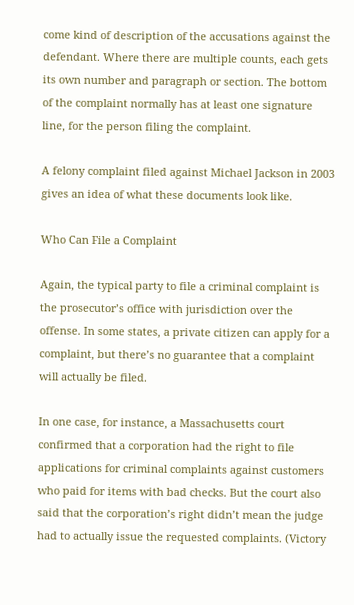come kind of description of the accusations against the defendant. Where there are multiple counts, each gets its own number and paragraph or section. The bottom of the complaint normally has at least one signature line, for the person filing the complaint.

A felony complaint filed against Michael Jackson in 2003 gives an idea of what these documents look like.

Who Can File a Complaint

Again, the typical party to file a criminal complaint is the prosecutor’s office with jurisdiction over the offense. In some states, a private citizen can apply for a complaint, but there’s no guarantee that a complaint will actually be filed.

In one case, for instance, a Massachusetts court confirmed that a corporation had the right to file applications for criminal complaints against customers who paid for items with bad checks. But the court also said that the corporation’s right didn’t mean the judge had to actually issue the requested complaints. (Victory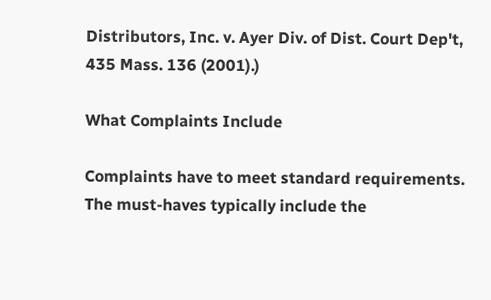Distributors, Inc. v. Ayer Div. of Dist. Court Dep't, 435 Mass. 136 (2001).)

What Complaints Include

Complaints have to meet standard requirements. The must-haves typically include the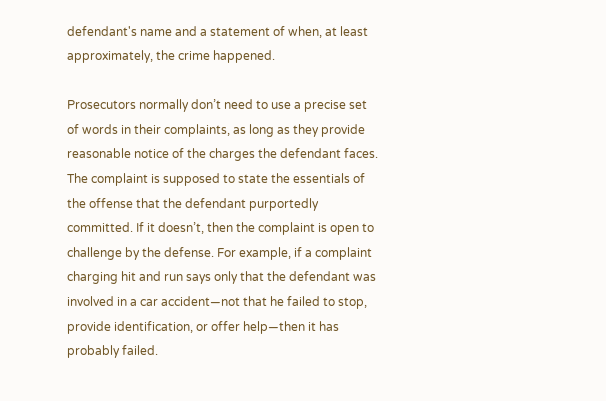defendant's name and a statement of when, at least approximately, the crime happened.

Prosecutors normally don’t need to use a precise set of words in their complaints, as long as they provide reasonable notice of the charges the defendant faces. The complaint is supposed to state the essentials of the offense that the defendant purportedly committed. If it doesn’t, then the complaint is open to challenge by the defense. For example, if a complaint charging hit and run says only that the defendant was involved in a car accident—not that he failed to stop, provide identification, or offer help—then it has probably failed.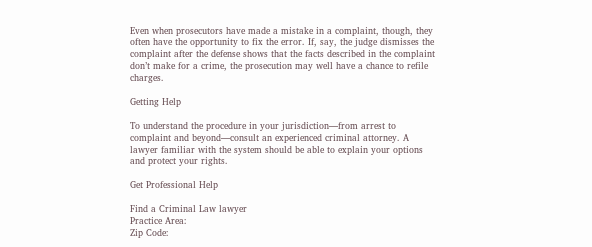Even when prosecutors have made a mistake in a complaint, though, they often have the opportunity to fix the error. If, say, the judge dismisses the complaint after the defense shows that the facts described in the complaint don’t make for a crime, the prosecution may well have a chance to refile charges.

Getting Help

To understand the procedure in your jurisdiction—from arrest to complaint and beyond—consult an experienced criminal attorney. A lawyer familiar with the system should be able to explain your options and protect your rights.

Get Professional Help

Find a Criminal Law lawyer
Practice Area:
Zip Code: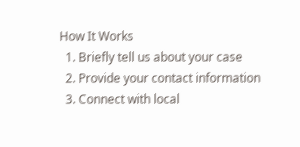How It Works
  1. Briefly tell us about your case
  2. Provide your contact information
  3. Connect with local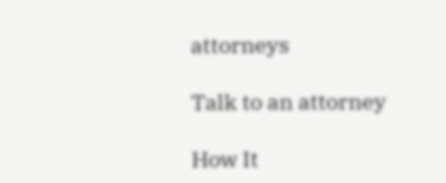attorneys

Talk to an attorney

How It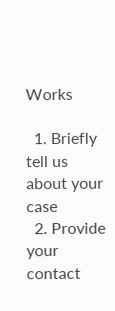Works

  1. Briefly tell us about your case
  2. Provide your contact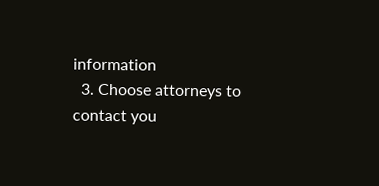information
  3. Choose attorneys to contact you